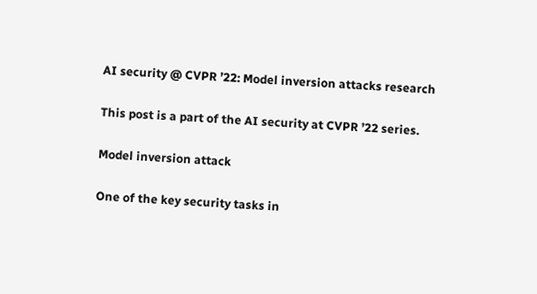AI security @ CVPR ’22: Model inversion attacks research

This post is a part of the AI security at CVPR ’22 series.

Model inversion attack

One of the key security tasks in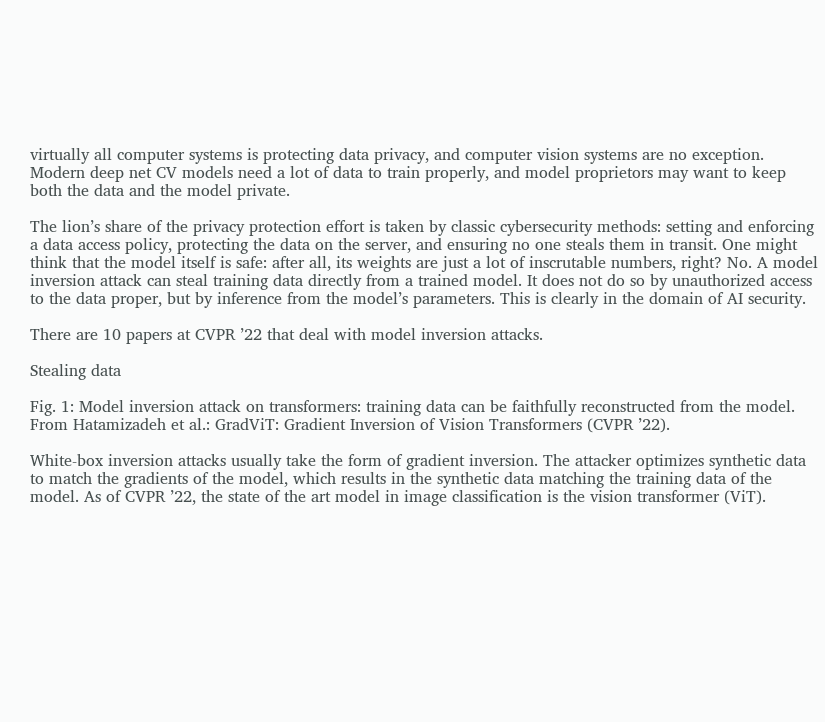virtually all computer systems is protecting data privacy, and computer vision systems are no exception. Modern deep net CV models need a lot of data to train properly, and model proprietors may want to keep both the data and the model private.

The lion’s share of the privacy protection effort is taken by classic cybersecurity methods: setting and enforcing a data access policy, protecting the data on the server, and ensuring no one steals them in transit. One might think that the model itself is safe: after all, its weights are just a lot of inscrutable numbers, right? No. A model inversion attack can steal training data directly from a trained model. It does not do so by unauthorized access to the data proper, but by inference from the model’s parameters. This is clearly in the domain of AI security.

There are 10 papers at CVPR ’22 that deal with model inversion attacks.

Stealing data

Fig. 1: Model inversion attack on transformers: training data can be faithfully reconstructed from the model. From Hatamizadeh et al.: GradViT: Gradient Inversion of Vision Transformers (CVPR ’22).

White-box inversion attacks usually take the form of gradient inversion. The attacker optimizes synthetic data to match the gradients of the model, which results in the synthetic data matching the training data of the model. As of CVPR ’22, the state of the art model in image classification is the vision transformer (ViT).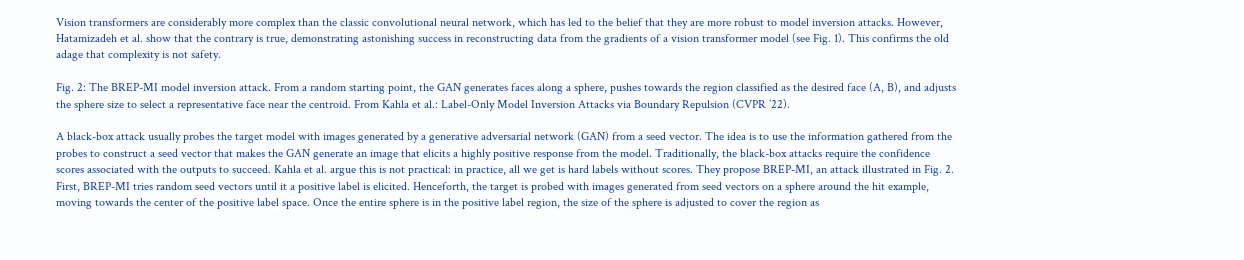Vision transformers are considerably more complex than the classic convolutional neural network, which has led to the belief that they are more robust to model inversion attacks. However, Hatamizadeh et al. show that the contrary is true, demonstrating astonishing success in reconstructing data from the gradients of a vision transformer model (see Fig. 1). This confirms the old adage that complexity is not safety.

Fig. 2: The BREP-MI model inversion attack. From a random starting point, the GAN generates faces along a sphere, pushes towards the region classified as the desired face (A, B), and adjusts the sphere size to select a representative face near the centroid. From Kahla et al.: Label-Only Model Inversion Attacks via Boundary Repulsion (CVPR ’22).

A black-box attack usually probes the target model with images generated by a generative adversarial network (GAN) from a seed vector. The idea is to use the information gathered from the probes to construct a seed vector that makes the GAN generate an image that elicits a highly positive response from the model. Traditionally, the black-box attacks require the confidence scores associated with the outputs to succeed. Kahla et al. argue this is not practical: in practice, all we get is hard labels without scores. They propose BREP-MI, an attack illustrated in Fig. 2. First, BREP-MI tries random seed vectors until it a positive label is elicited. Henceforth, the target is probed with images generated from seed vectors on a sphere around the hit example, moving towards the center of the positive label space. Once the entire sphere is in the positive label region, the size of the sphere is adjusted to cover the region as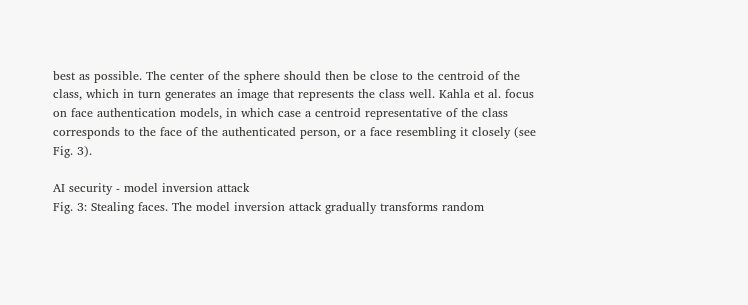best as possible. The center of the sphere should then be close to the centroid of the class, which in turn generates an image that represents the class well. Kahla et al. focus on face authentication models, in which case a centroid representative of the class corresponds to the face of the authenticated person, or a face resembling it closely (see Fig. 3).

AI security - model inversion attack
Fig. 3: Stealing faces. The model inversion attack gradually transforms random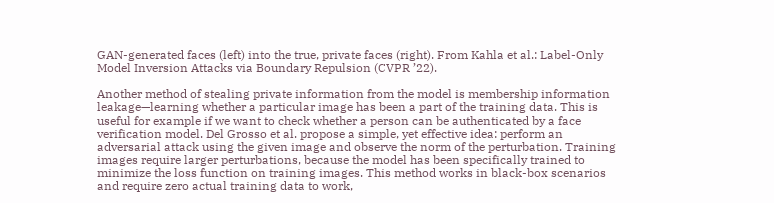GAN-generated faces (left) into the true, private faces (right). From Kahla et al.: Label-Only Model Inversion Attacks via Boundary Repulsion (CVPR ’22).

Another method of stealing private information from the model is membership information leakage—learning whether a particular image has been a part of the training data. This is useful for example if we want to check whether a person can be authenticated by a face verification model. Del Grosso et al. propose a simple, yet effective idea: perform an adversarial attack using the given image and observe the norm of the perturbation. Training images require larger perturbations, because the model has been specifically trained to minimize the loss function on training images. This method works in black-box scenarios and require zero actual training data to work,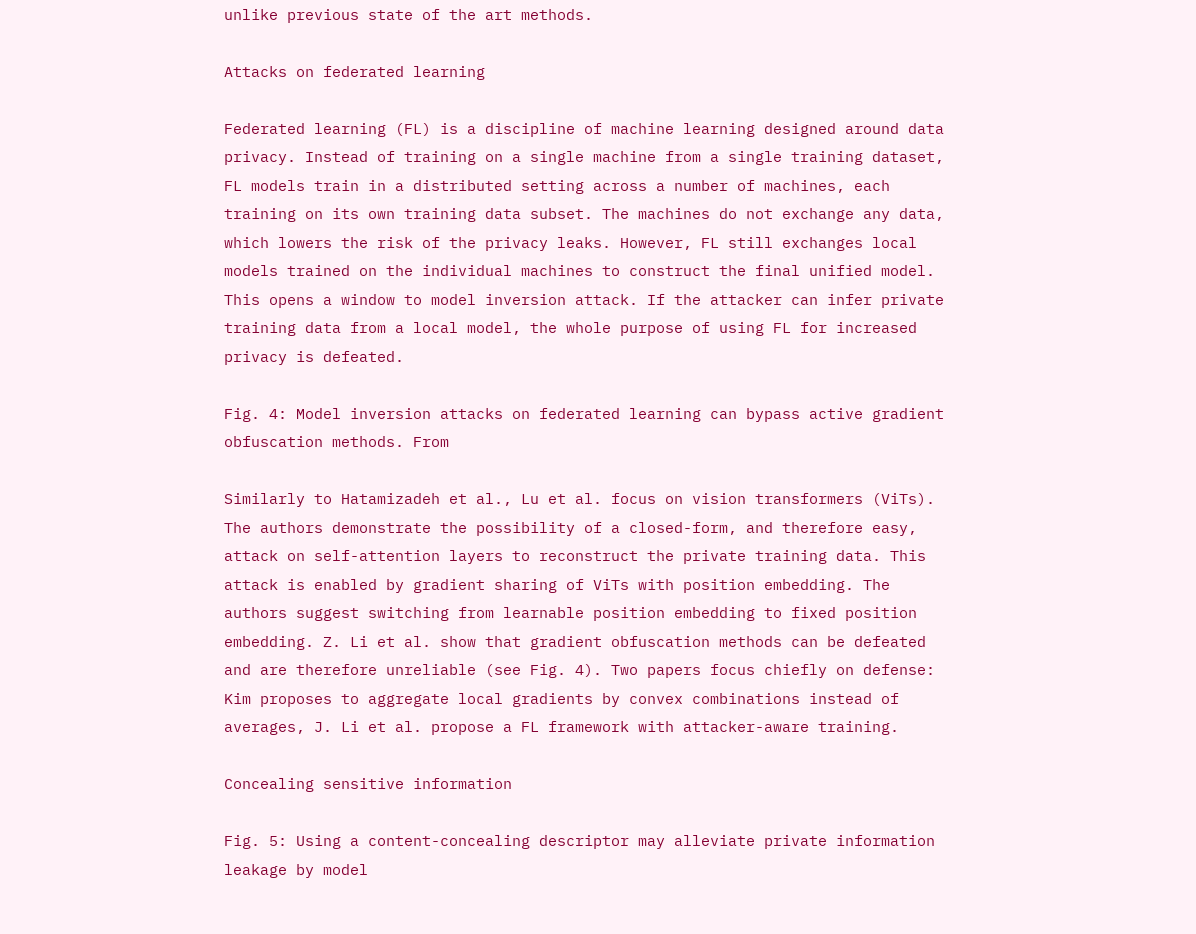unlike previous state of the art methods.

Attacks on federated learning

Federated learning (FL) is a discipline of machine learning designed around data privacy. Instead of training on a single machine from a single training dataset, FL models train in a distributed setting across a number of machines, each training on its own training data subset. The machines do not exchange any data, which lowers the risk of the privacy leaks. However, FL still exchanges local models trained on the individual machines to construct the final unified model. This opens a window to model inversion attack. If the attacker can infer private training data from a local model, the whole purpose of using FL for increased privacy is defeated.

Fig. 4: Model inversion attacks on federated learning can bypass active gradient obfuscation methods. From

Similarly to Hatamizadeh et al., Lu et al. focus on vision transformers (ViTs). The authors demonstrate the possibility of a closed-form, and therefore easy, attack on self-attention layers to reconstruct the private training data. This attack is enabled by gradient sharing of ViTs with position embedding. The authors suggest switching from learnable position embedding to fixed position embedding. Z. Li et al. show that gradient obfuscation methods can be defeated and are therefore unreliable (see Fig. 4). Two papers focus chiefly on defense: Kim proposes to aggregate local gradients by convex combinations instead of averages, J. Li et al. propose a FL framework with attacker-aware training.

Concealing sensitive information

Fig. 5: Using a content-concealing descriptor may alleviate private information leakage by model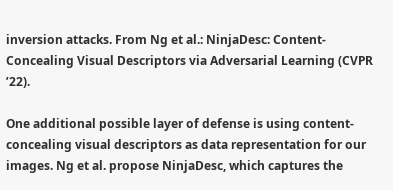inversion attacks. From Ng et al.: NinjaDesc: Content-Concealing Visual Descriptors via Adversarial Learning (CVPR ’22).

One additional possible layer of defense is using content-concealing visual descriptors as data representation for our images. Ng et al. propose NinjaDesc, which captures the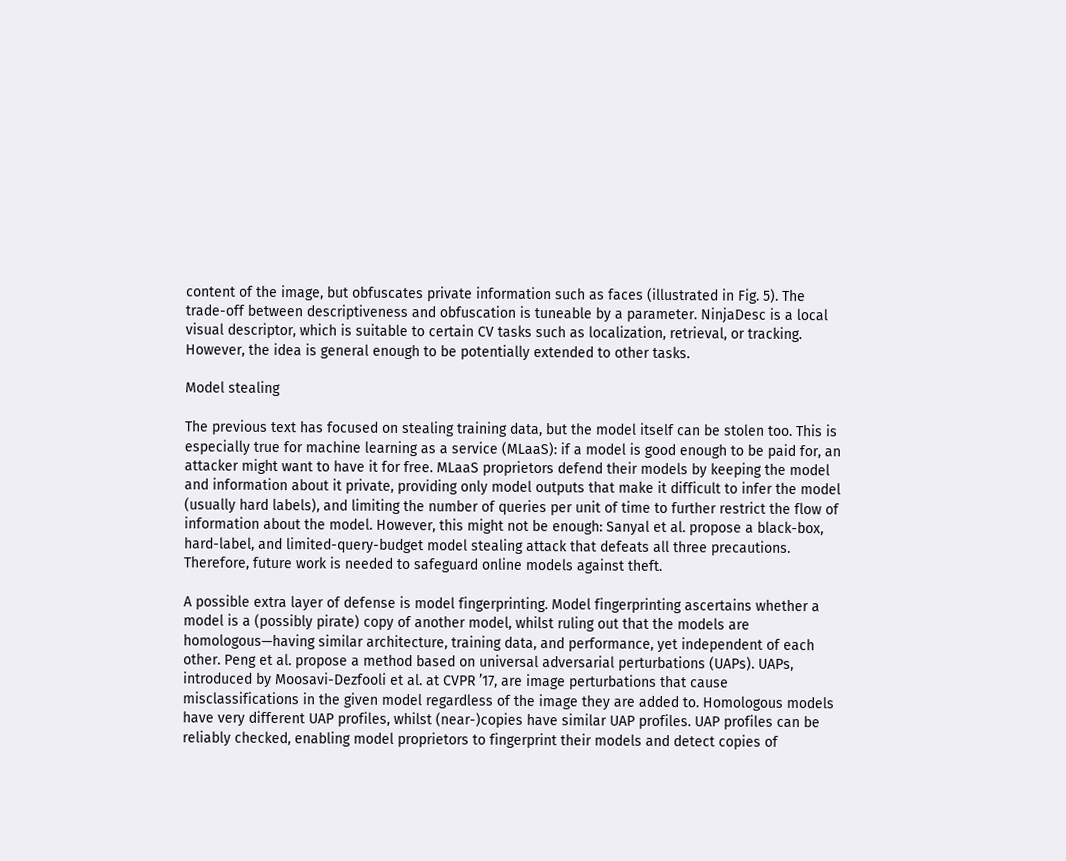content of the image, but obfuscates private information such as faces (illustrated in Fig. 5). The trade-off between descriptiveness and obfuscation is tuneable by a parameter. NinjaDesc is a local visual descriptor, which is suitable to certain CV tasks such as localization, retrieval, or tracking. However, the idea is general enough to be potentially extended to other tasks.

Model stealing

The previous text has focused on stealing training data, but the model itself can be stolen too. This is especially true for machine learning as a service (MLaaS): if a model is good enough to be paid for, an attacker might want to have it for free. MLaaS proprietors defend their models by keeping the model and information about it private, providing only model outputs that make it difficult to infer the model (usually hard labels), and limiting the number of queries per unit of time to further restrict the flow of information about the model. However, this might not be enough: Sanyal et al. propose a black-box, hard-label, and limited-query-budget model stealing attack that defeats all three precautions. Therefore, future work is needed to safeguard online models against theft.

A possible extra layer of defense is model fingerprinting. Model fingerprinting ascertains whether a model is a (possibly pirate) copy of another model, whilst ruling out that the models are homologous—having similar architecture, training data, and performance, yet independent of each other. Peng et al. propose a method based on universal adversarial perturbations (UAPs). UAPs, introduced by Moosavi-Dezfooli et al. at CVPR ’17, are image perturbations that cause misclassifications in the given model regardless of the image they are added to. Homologous models have very different UAP profiles, whilst (near-)copies have similar UAP profiles. UAP profiles can be reliably checked, enabling model proprietors to fingerprint their models and detect copies of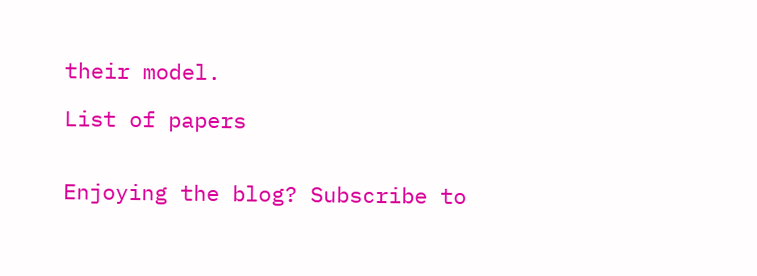their model.

List of papers


Enjoying the blog? Subscribe to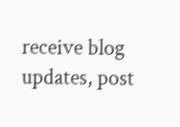receive blog updates, post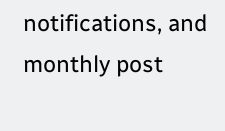notifications, and monthly post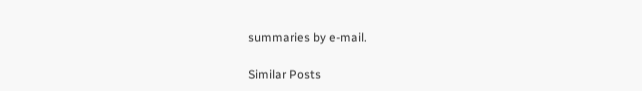summaries by e-mail.

Similar Posts